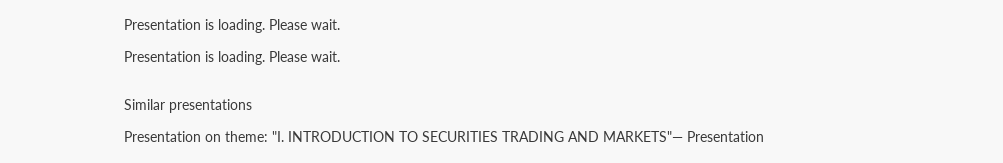Presentation is loading. Please wait.

Presentation is loading. Please wait.


Similar presentations

Presentation on theme: "I. INTRODUCTION TO SECURITIES TRADING AND MARKETS"— Presentation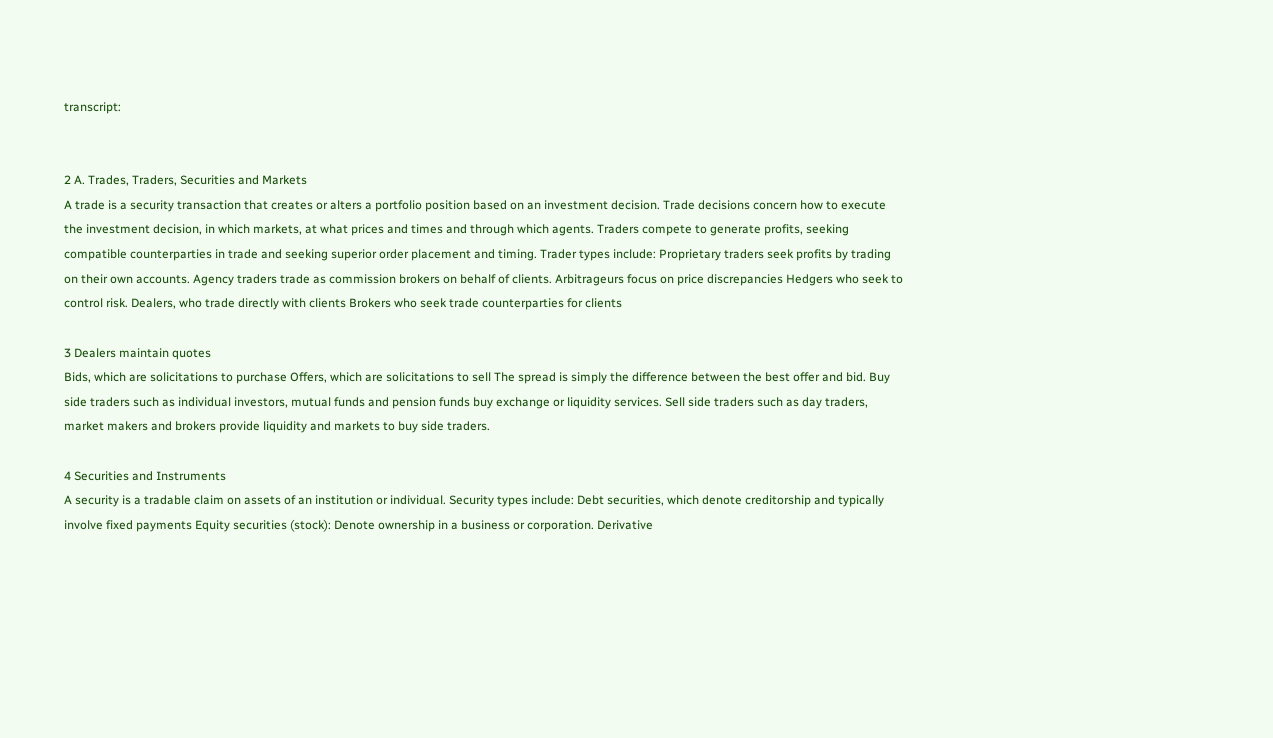transcript:


2 A. Trades, Traders, Securities and Markets
A trade is a security transaction that creates or alters a portfolio position based on an investment decision. Trade decisions concern how to execute the investment decision, in which markets, at what prices and times and through which agents. Traders compete to generate profits, seeking compatible counterparties in trade and seeking superior order placement and timing. Trader types include: Proprietary traders seek profits by trading on their own accounts. Agency traders trade as commission brokers on behalf of clients. Arbitrageurs focus on price discrepancies Hedgers who seek to control risk. Dealers, who trade directly with clients Brokers who seek trade counterparties for clients

3 Dealers maintain quotes
Bids, which are solicitations to purchase Offers, which are solicitations to sell The spread is simply the difference between the best offer and bid. Buy side traders such as individual investors, mutual funds and pension funds buy exchange or liquidity services. Sell side traders such as day traders, market makers and brokers provide liquidity and markets to buy side traders.

4 Securities and Instruments
A security is a tradable claim on assets of an institution or individual. Security types include: Debt securities, which denote creditorship and typically involve fixed payments Equity securities (stock): Denote ownership in a business or corporation. Derivative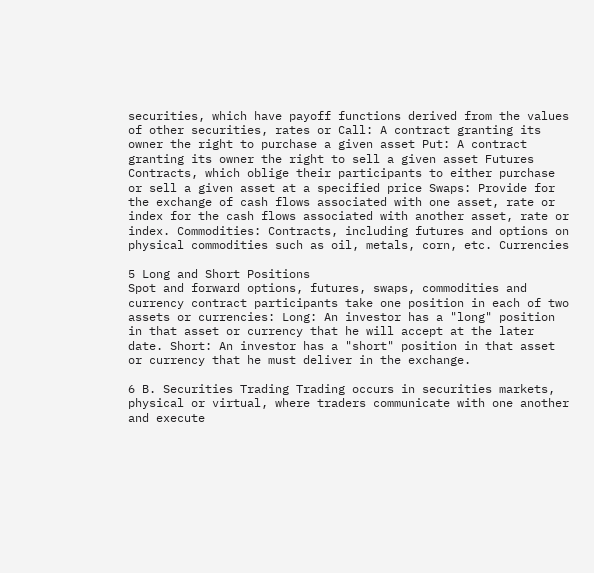securities, which have payoff functions derived from the values of other securities, rates or Call: A contract granting its owner the right to purchase a given asset Put: A contract granting its owner the right to sell a given asset Futures Contracts, which oblige their participants to either purchase or sell a given asset at a specified price Swaps: Provide for the exchange of cash flows associated with one asset, rate or index for the cash flows associated with another asset, rate or index. Commodities: Contracts, including futures and options on physical commodities such as oil, metals, corn, etc. Currencies

5 Long and Short Positions
Spot and forward options, futures, swaps, commodities and currency contract participants take one position in each of two assets or currencies: Long: An investor has a "long" position in that asset or currency that he will accept at the later date. Short: An investor has a "short" position in that asset or currency that he must deliver in the exchange.

6 B. Securities Trading Trading occurs in securities markets, physical or virtual, where traders communicate with one another and execute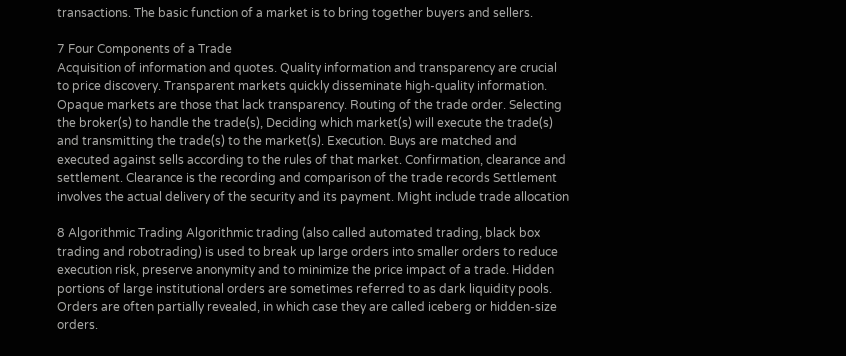transactions. The basic function of a market is to bring together buyers and sellers.

7 Four Components of a Trade
Acquisition of information and quotes. Quality information and transparency are crucial to price discovery. Transparent markets quickly disseminate high-quality information. Opaque markets are those that lack transparency. Routing of the trade order. Selecting the broker(s) to handle the trade(s), Deciding which market(s) will execute the trade(s) and transmitting the trade(s) to the market(s). Execution. Buys are matched and executed against sells according to the rules of that market. Confirmation, clearance and settlement. Clearance is the recording and comparison of the trade records Settlement involves the actual delivery of the security and its payment. Might include trade allocation

8 Algorithmic Trading Algorithmic trading (also called automated trading, black box trading and robotrading) is used to break up large orders into smaller orders to reduce execution risk, preserve anonymity and to minimize the price impact of a trade. Hidden portions of large institutional orders are sometimes referred to as dark liquidity pools. Orders are often partially revealed, in which case they are called iceberg or hidden-size orders.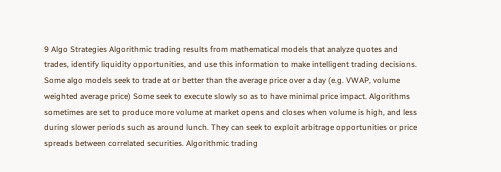9 Algo Strategies Algorithmic trading results from mathematical models that analyze quotes and trades, identify liquidity opportunities, and use this information to make intelligent trading decisions. Some algo models seek to trade at or better than the average price over a day (e.g. VWAP, volume weighted average price) Some seek to execute slowly so as to have minimal price impact. Algorithms sometimes are set to produce more volume at market opens and closes when volume is high, and less during slower periods such as around lunch. They can seek to exploit arbitrage opportunities or price spreads between correlated securities. Algorithmic trading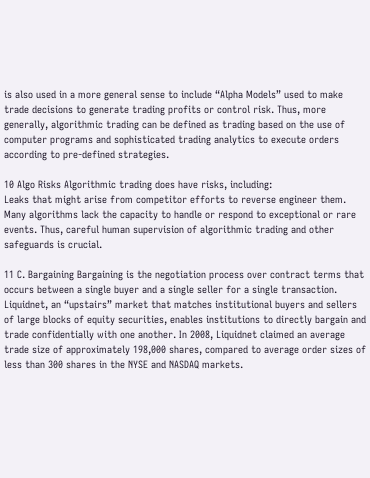is also used in a more general sense to include “Alpha Models” used to make trade decisions to generate trading profits or control risk. Thus, more generally, algorithmic trading can be defined as trading based on the use of computer programs and sophisticated trading analytics to execute orders according to pre-defined strategies.

10 Algo Risks Algorithmic trading does have risks, including:
Leaks that might arise from competitor efforts to reverse engineer them. Many algorithms lack the capacity to handle or respond to exceptional or rare events. Thus, careful human supervision of algorithmic trading and other safeguards is crucial.

11 C. Bargaining Bargaining is the negotiation process over contract terms that occurs between a single buyer and a single seller for a single transaction. Liquidnet, an “upstairs” market that matches institutional buyers and sellers of large blocks of equity securities, enables institutions to directly bargain and trade confidentially with one another. In 2008, Liquidnet claimed an average trade size of approximately 198,000 shares, compared to average order sizes of less than 300 shares in the NYSE and NASDAQ markets.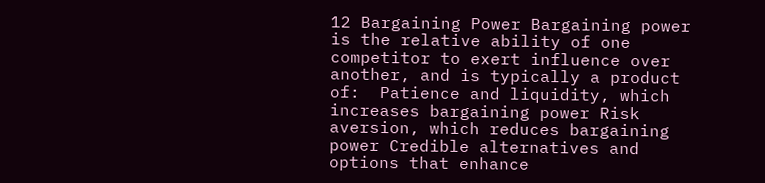12 Bargaining Power Bargaining power is the relative ability of one competitor to exert influence over another, and is typically a product of:  Patience and liquidity, which increases bargaining power Risk aversion, which reduces bargaining power Credible alternatives and options that enhance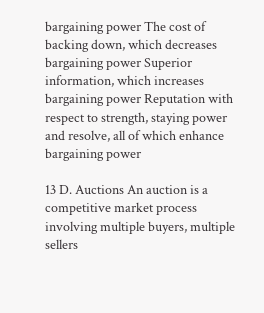bargaining power The cost of backing down, which decreases bargaining power Superior information, which increases bargaining power Reputation with respect to strength, staying power and resolve, all of which enhance bargaining power

13 D. Auctions An auction is a competitive market process involving multiple buyers, multiple sellers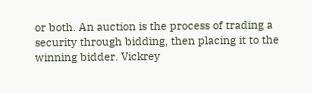or both. An auction is the process of trading a security through bidding, then placing it to the winning bidder. Vickrey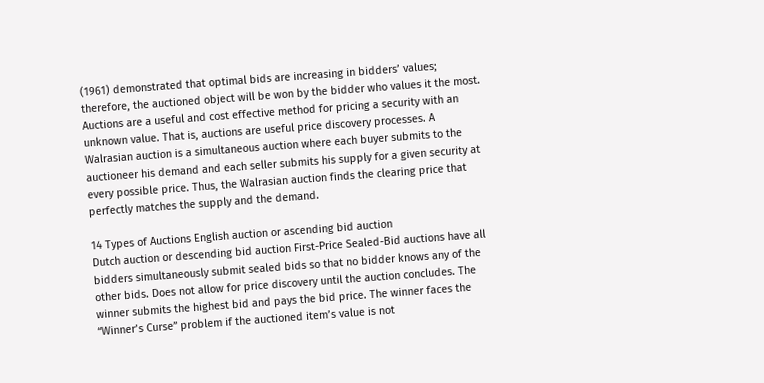(1961) demonstrated that optimal bids are increasing in bidders’ values; therefore, the auctioned object will be won by the bidder who values it the most. Auctions are a useful and cost effective method for pricing a security with an unknown value. That is, auctions are useful price discovery processes. A Walrasian auction is a simultaneous auction where each buyer submits to the auctioneer his demand and each seller submits his supply for a given security at every possible price. Thus, the Walrasian auction finds the clearing price that perfectly matches the supply and the demand.

14 Types of Auctions English auction or ascending bid auction
Dutch auction or descending bid auction First-Price Sealed-Bid auctions have all bidders simultaneously submit sealed bids so that no bidder knows any of the other bids. Does not allow for price discovery until the auction concludes. The winner submits the highest bid and pays the bid price. The winner faces the “Winner’s Curse” problem if the auctioned item’s value is not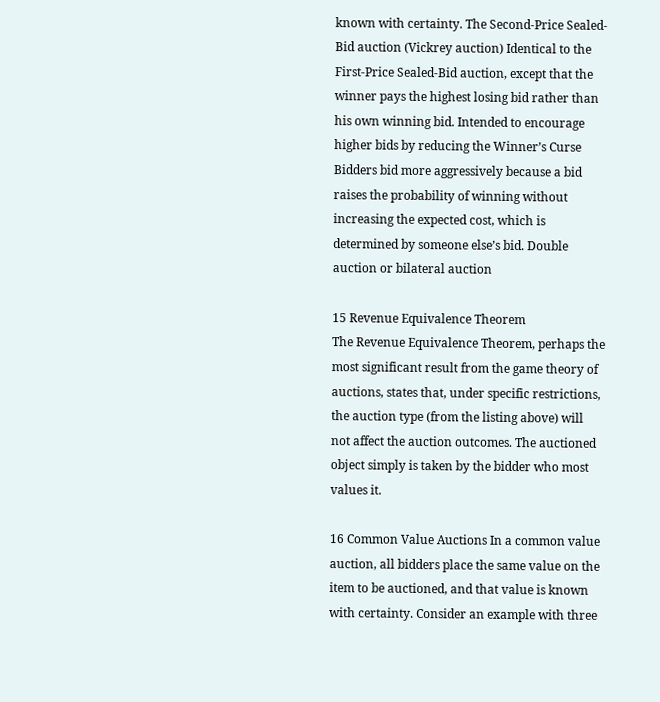known with certainty. The Second-Price Sealed-Bid auction (Vickrey auction) Identical to the First-Price Sealed-Bid auction, except that the winner pays the highest losing bid rather than his own winning bid. Intended to encourage higher bids by reducing the Winner’s Curse Bidders bid more aggressively because a bid raises the probability of winning without increasing the expected cost, which is determined by someone else’s bid. Double auction or bilateral auction

15 Revenue Equivalence Theorem
The Revenue Equivalence Theorem, perhaps the most significant result from the game theory of auctions, states that, under specific restrictions, the auction type (from the listing above) will not affect the auction outcomes. The auctioned object simply is taken by the bidder who most values it.

16 Common Value Auctions In a common value auction, all bidders place the same value on the item to be auctioned, and that value is known with certainty. Consider an example with three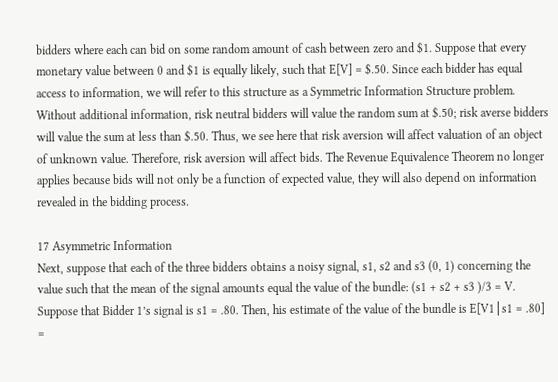bidders where each can bid on some random amount of cash between zero and $1. Suppose that every monetary value between 0 and $1 is equally likely, such that E[V] = $.50. Since each bidder has equal access to information, we will refer to this structure as a Symmetric Information Structure problem. Without additional information, risk neutral bidders will value the random sum at $.50; risk averse bidders will value the sum at less than $.50. Thus, we see here that risk aversion will affect valuation of an object of unknown value. Therefore, risk aversion will affect bids. The Revenue Equivalence Theorem no longer applies because bids will not only be a function of expected value, they will also depend on information revealed in the bidding process.

17 Asymmetric Information
Next, suppose that each of the three bidders obtains a noisy signal, s1, s2 and s3 (0, 1) concerning the value such that the mean of the signal amounts equal the value of the bundle: (s1 + s2 + s3 )/3 = V. Suppose that Bidder 1’s signal is s1 = .80. Then, his estimate of the value of the bundle is E[V1│s1 = .80] =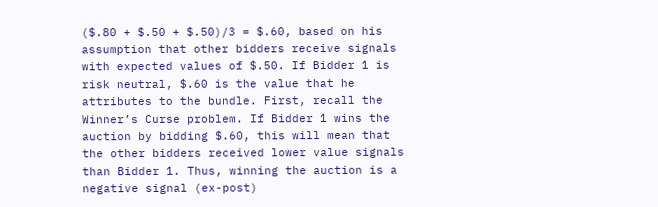($.80 + $.50 + $.50)/3 = $.60, based on his assumption that other bidders receive signals with expected values of $.50. If Bidder 1 is risk neutral, $.60 is the value that he attributes to the bundle. First, recall the Winner’s Curse problem. If Bidder 1 wins the auction by bidding $.60, this will mean that the other bidders received lower value signals than Bidder 1. Thus, winning the auction is a negative signal (ex-post)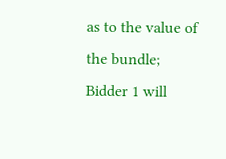as to the value of the bundle; Bidder 1 will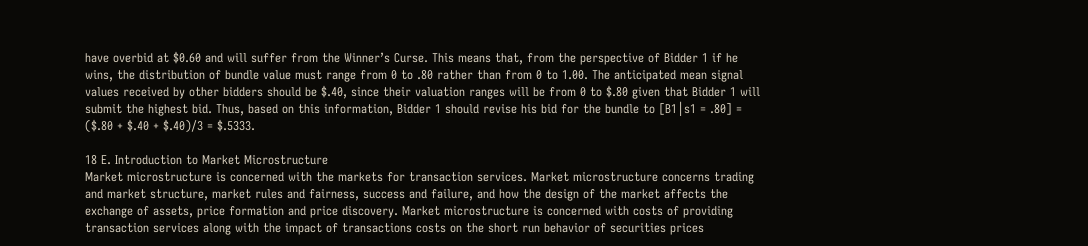have overbid at $0.60 and will suffer from the Winner’s Curse. This means that, from the perspective of Bidder 1 if he wins, the distribution of bundle value must range from 0 to .80 rather than from 0 to 1.00. The anticipated mean signal values received by other bidders should be $.40, since their valuation ranges will be from 0 to $.80 given that Bidder 1 will submit the highest bid. Thus, based on this information, Bidder 1 should revise his bid for the bundle to [B1│s1 = .80] = ($.80 + $.40 + $.40)/3 = $.5333.

18 E. Introduction to Market Microstructure
Market microstructure is concerned with the markets for transaction services. Market microstructure concerns trading and market structure, market rules and fairness, success and failure, and how the design of the market affects the exchange of assets, price formation and price discovery. Market microstructure is concerned with costs of providing transaction services along with the impact of transactions costs on the short run behavior of securities prices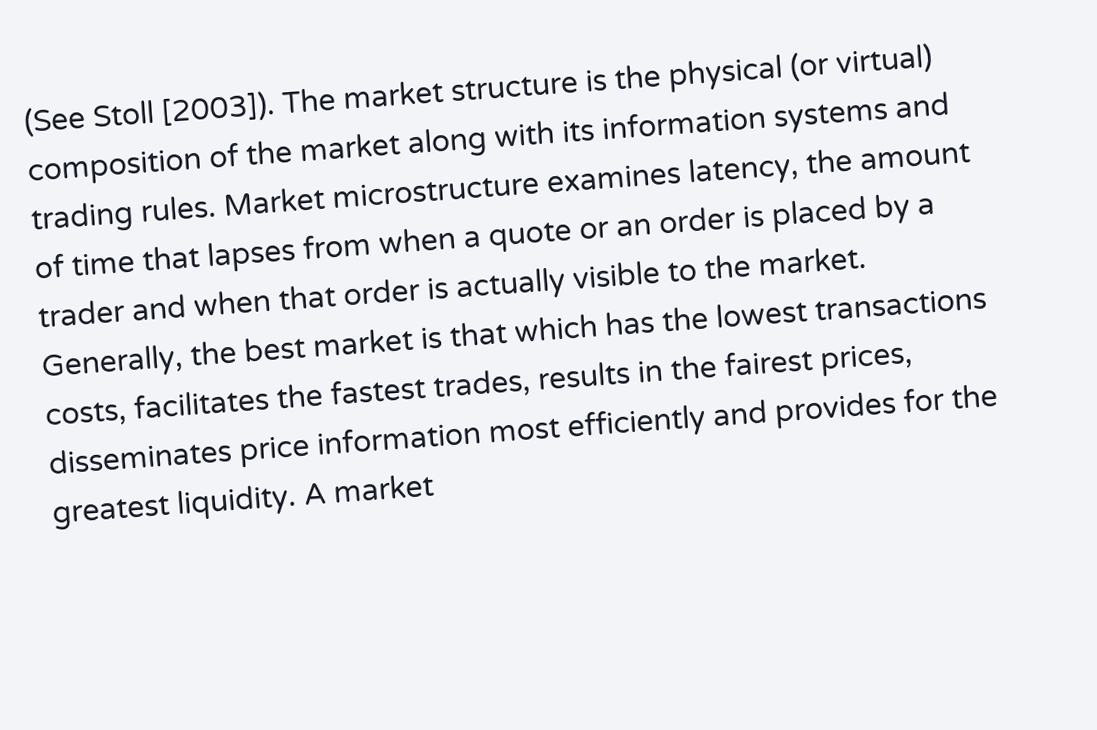(See Stoll [2003]). The market structure is the physical (or virtual) composition of the market along with its information systems and trading rules. Market microstructure examines latency, the amount of time that lapses from when a quote or an order is placed by a trader and when that order is actually visible to the market. Generally, the best market is that which has the lowest transactions costs, facilitates the fastest trades, results in the fairest prices, disseminates price information most efficiently and provides for the greatest liquidity. A market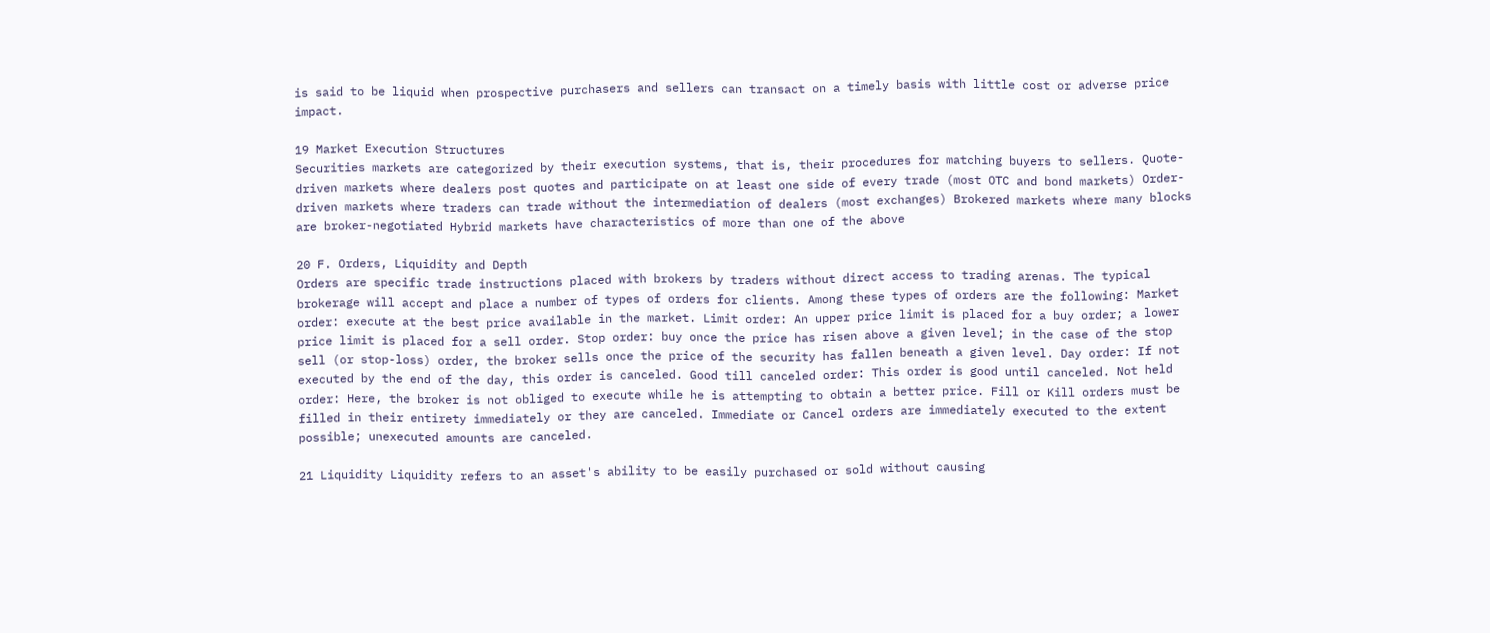is said to be liquid when prospective purchasers and sellers can transact on a timely basis with little cost or adverse price impact.

19 Market Execution Structures
Securities markets are categorized by their execution systems, that is, their procedures for matching buyers to sellers. Quote-driven markets where dealers post quotes and participate on at least one side of every trade (most OTC and bond markets) Order-driven markets where traders can trade without the intermediation of dealers (most exchanges) Brokered markets where many blocks are broker-negotiated Hybrid markets have characteristics of more than one of the above

20 F. Orders, Liquidity and Depth
Orders are specific trade instructions placed with brokers by traders without direct access to trading arenas. The typical brokerage will accept and place a number of types of orders for clients. Among these types of orders are the following: Market order: execute at the best price available in the market. Limit order: An upper price limit is placed for a buy order; a lower price limit is placed for a sell order. Stop order: buy once the price has risen above a given level; in the case of the stop sell (or stop-loss) order, the broker sells once the price of the security has fallen beneath a given level. Day order: If not executed by the end of the day, this order is canceled. Good till canceled order: This order is good until canceled. Not held order: Here, the broker is not obliged to execute while he is attempting to obtain a better price. Fill or Kill orders must be filled in their entirety immediately or they are canceled. Immediate or Cancel orders are immediately executed to the extent possible; unexecuted amounts are canceled.

21 Liquidity Liquidity refers to an asset's ability to be easily purchased or sold without causing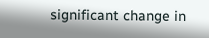significant change in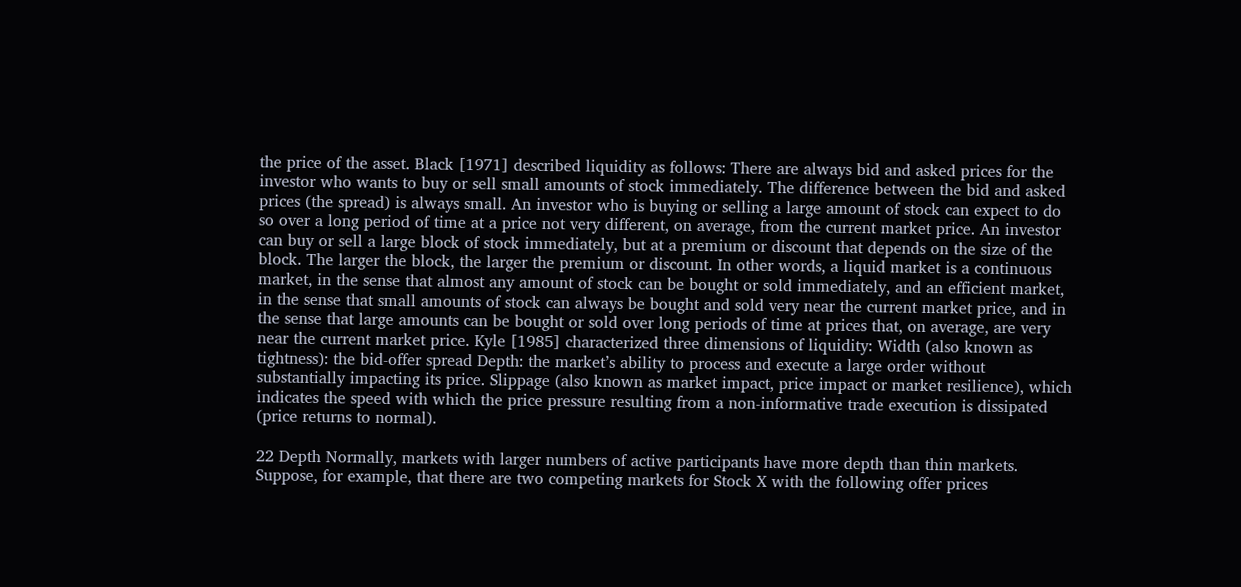the price of the asset. Black [1971] described liquidity as follows: There are always bid and asked prices for the investor who wants to buy or sell small amounts of stock immediately. The difference between the bid and asked prices (the spread) is always small. An investor who is buying or selling a large amount of stock can expect to do so over a long period of time at a price not very different, on average, from the current market price. An investor can buy or sell a large block of stock immediately, but at a premium or discount that depends on the size of the block. The larger the block, the larger the premium or discount. In other words, a liquid market is a continuous market, in the sense that almost any amount of stock can be bought or sold immediately, and an efficient market, in the sense that small amounts of stock can always be bought and sold very near the current market price, and in the sense that large amounts can be bought or sold over long periods of time at prices that, on average, are very near the current market price. Kyle [1985] characterized three dimensions of liquidity: Width (also known as tightness): the bid-offer spread Depth: the market’s ability to process and execute a large order without substantially impacting its price. Slippage (also known as market impact, price impact or market resilience), which indicates the speed with which the price pressure resulting from a non-informative trade execution is dissipated (price returns to normal).

22 Depth Normally, markets with larger numbers of active participants have more depth than thin markets. Suppose, for example, that there are two competing markets for Stock X with the following offer prices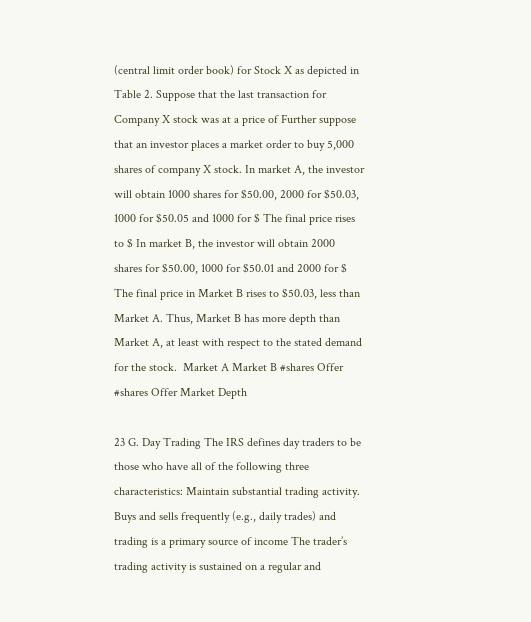(central limit order book) for Stock X as depicted in Table 2. Suppose that the last transaction for Company X stock was at a price of Further suppose that an investor places a market order to buy 5,000 shares of company X stock. In market A, the investor will obtain 1000 shares for $50.00, 2000 for $50.03, 1000 for $50.05 and 1000 for $ The final price rises to $ In market B, the investor will obtain 2000 shares for $50.00, 1000 for $50.01 and 2000 for $ The final price in Market B rises to $50.03, less than Market A. Thus, Market B has more depth than Market A, at least with respect to the stated demand for the stock.  Market A Market B #shares Offer #shares Offer Market Depth

23 G. Day Trading The IRS defines day traders to be those who have all of the following three characteristics: Maintain substantial trading activity. Buys and sells frequently (e.g., daily trades) and trading is a primary source of income The trader’s trading activity is sustained on a regular and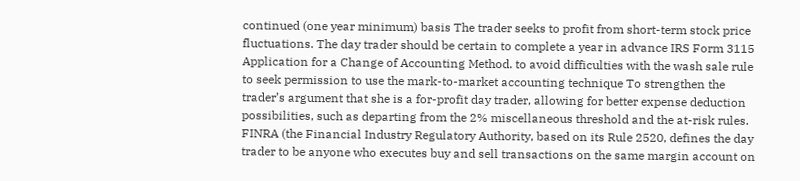continued (one year minimum) basis The trader seeks to profit from short-term stock price fluctuations. The day trader should be certain to complete a year in advance IRS Form 3115 Application for a Change of Accounting Method. to avoid difficulties with the wash sale rule to seek permission to use the mark-to-market accounting technique To strengthen the trader’s argument that she is a for-profit day trader, allowing for better expense deduction possibilities, such as departing from the 2% miscellaneous threshold and the at-risk rules. FINRA (the Financial Industry Regulatory Authority, based on its Rule 2520, defines the day trader to be anyone who executes buy and sell transactions on the same margin account on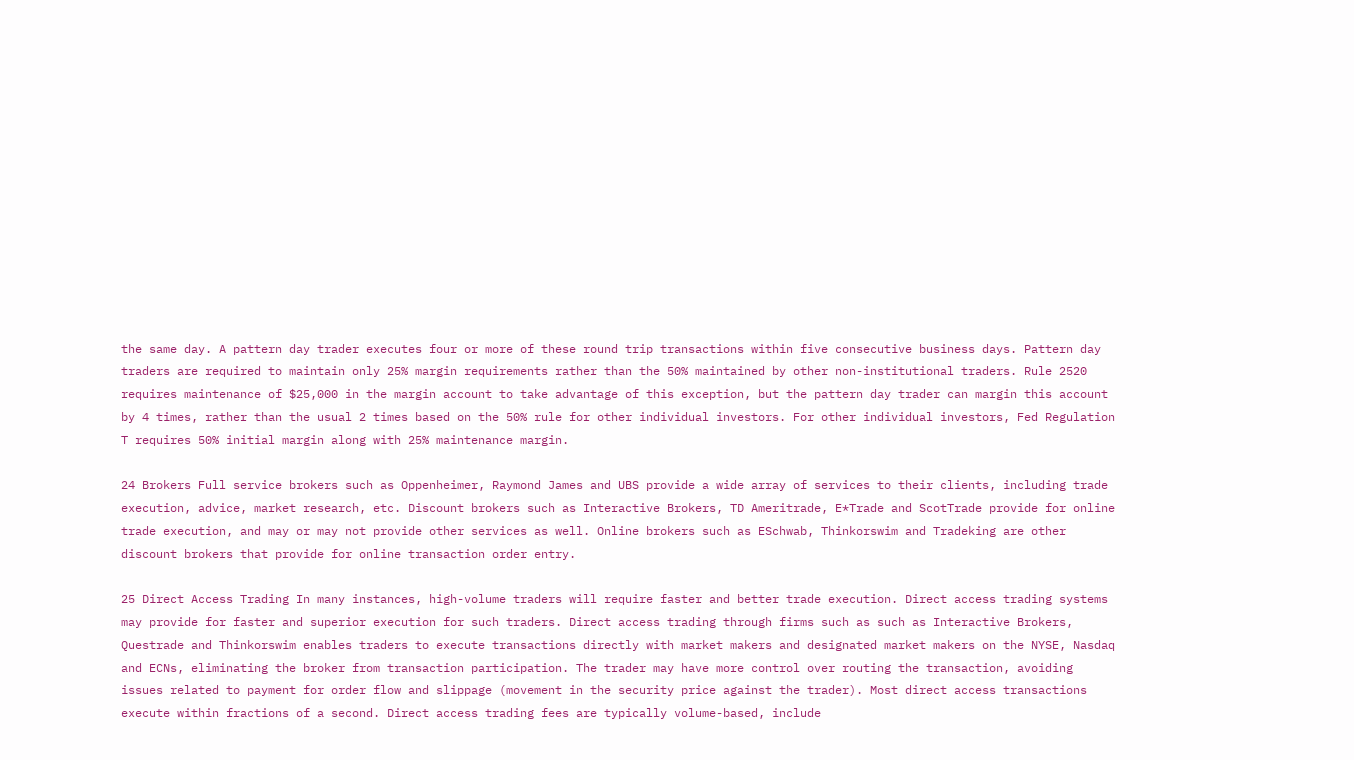the same day. A pattern day trader executes four or more of these round trip transactions within five consecutive business days. Pattern day traders are required to maintain only 25% margin requirements rather than the 50% maintained by other non-institutional traders. Rule 2520 requires maintenance of $25,000 in the margin account to take advantage of this exception, but the pattern day trader can margin this account by 4 times, rather than the usual 2 times based on the 50% rule for other individual investors. For other individual investors, Fed Regulation T requires 50% initial margin along with 25% maintenance margin.

24 Brokers Full service brokers such as Oppenheimer, Raymond James and UBS provide a wide array of services to their clients, including trade execution, advice, market research, etc. Discount brokers such as Interactive Brokers, TD Ameritrade, E*Trade and ScotTrade provide for online trade execution, and may or may not provide other services as well. Online brokers such as ESchwab, Thinkorswim and Tradeking are other discount brokers that provide for online transaction order entry.

25 Direct Access Trading In many instances, high-volume traders will require faster and better trade execution. Direct access trading systems may provide for faster and superior execution for such traders. Direct access trading through firms such as such as Interactive Brokers, Questrade and Thinkorswim enables traders to execute transactions directly with market makers and designated market makers on the NYSE, Nasdaq and ECNs, eliminating the broker from transaction participation. The trader may have more control over routing the transaction, avoiding issues related to payment for order flow and slippage (movement in the security price against the trader). Most direct access transactions execute within fractions of a second. Direct access trading fees are typically volume-based, include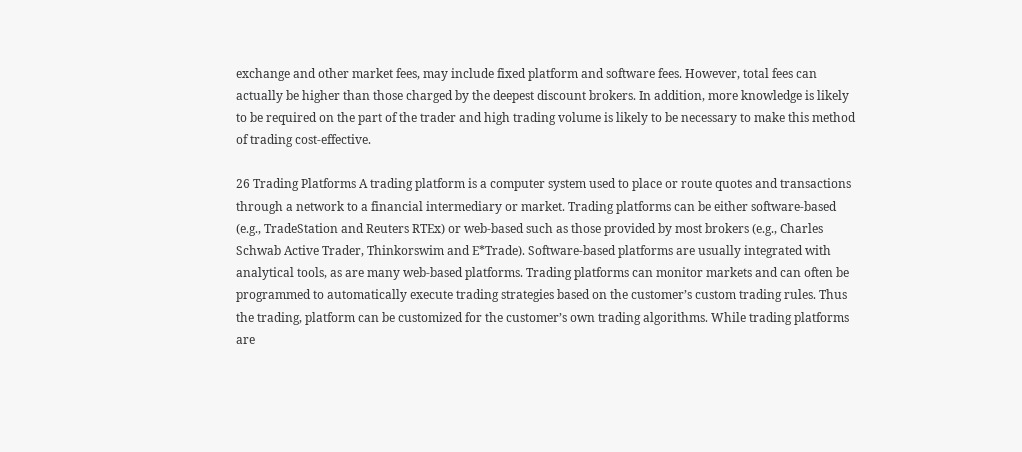exchange and other market fees, may include fixed platform and software fees. However, total fees can actually be higher than those charged by the deepest discount brokers. In addition, more knowledge is likely to be required on the part of the trader and high trading volume is likely to be necessary to make this method of trading cost-effective.

26 Trading Platforms A trading platform is a computer system used to place or route quotes and transactions through a network to a financial intermediary or market. Trading platforms can be either software-based (e.g., TradeStation and Reuters RTEx) or web-based such as those provided by most brokers (e.g., Charles Schwab Active Trader, Thinkorswim and E*Trade). Software-based platforms are usually integrated with analytical tools, as are many web-based platforms. Trading platforms can monitor markets and can often be programmed to automatically execute trading strategies based on the customer’s custom trading rules. Thus the trading, platform can be customized for the customer’s own trading algorithms. While trading platforms are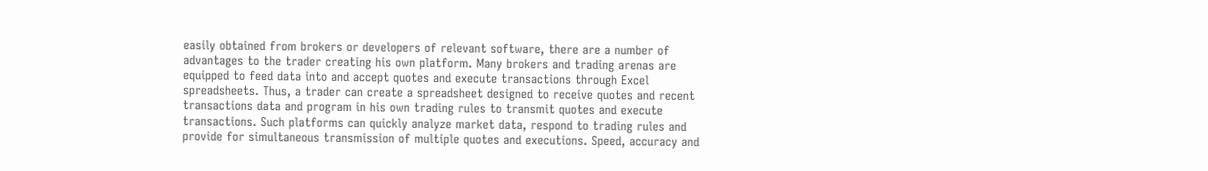easily obtained from brokers or developers of relevant software, there are a number of advantages to the trader creating his own platform. Many brokers and trading arenas are equipped to feed data into and accept quotes and execute transactions through Excel spreadsheets. Thus, a trader can create a spreadsheet designed to receive quotes and recent transactions data and program in his own trading rules to transmit quotes and execute transactions. Such platforms can quickly analyze market data, respond to trading rules and provide for simultaneous transmission of multiple quotes and executions. Speed, accuracy and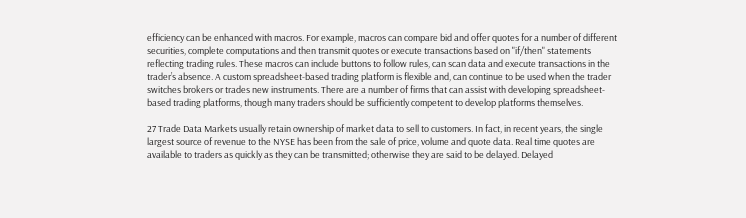efficiency can be enhanced with macros. For example, macros can compare bid and offer quotes for a number of different securities, complete computations and then transmit quotes or execute transactions based on "if/then" statements reflecting trading rules. These macros can include buttons to follow rules, can scan data and execute transactions in the trader’s absence. A custom spreadsheet-based trading platform is flexible and, can continue to be used when the trader switches brokers or trades new instruments. There are a number of firms that can assist with developing spreadsheet-based trading platforms, though many traders should be sufficiently competent to develop platforms themselves.

27 Trade Data Markets usually retain ownership of market data to sell to customers. In fact, in recent years, the single largest source of revenue to the NYSE has been from the sale of price, volume and quote data. Real time quotes are available to traders as quickly as they can be transmitted; otherwise they are said to be delayed. Delayed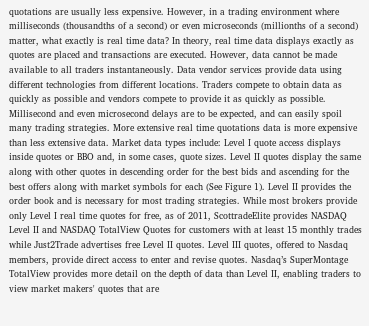quotations are usually less expensive. However, in a trading environment where milliseconds (thousandths of a second) or even microseconds (millionths of a second) matter, what exactly is real time data? In theory, real time data displays exactly as quotes are placed and transactions are executed. However, data cannot be made available to all traders instantaneously. Data vendor services provide data using different technologies from different locations. Traders compete to obtain data as quickly as possible and vendors compete to provide it as quickly as possible. Millisecond and even microsecond delays are to be expected, and can easily spoil many trading strategies. More extensive real time quotations data is more expensive than less extensive data. Market data types include: Level I quote access displays inside quotes or BBO and, in some cases, quote sizes. Level II quotes display the same along with other quotes in descending order for the best bids and ascending for the best offers along with market symbols for each (See Figure 1). Level II provides the order book and is necessary for most trading strategies. While most brokers provide only Level I real time quotes for free, as of 2011, ScottradeElite provides NASDAQ Level II and NASDAQ TotalView Quotes for customers with at least 15 monthly trades while Just2Trade advertises free Level II quotes. Level III quotes, offered to Nasdaq members, provide direct access to enter and revise quotes. Nasdaq’s SuperMontage TotalView provides more detail on the depth of data than Level II, enabling traders to view market makers' quotes that are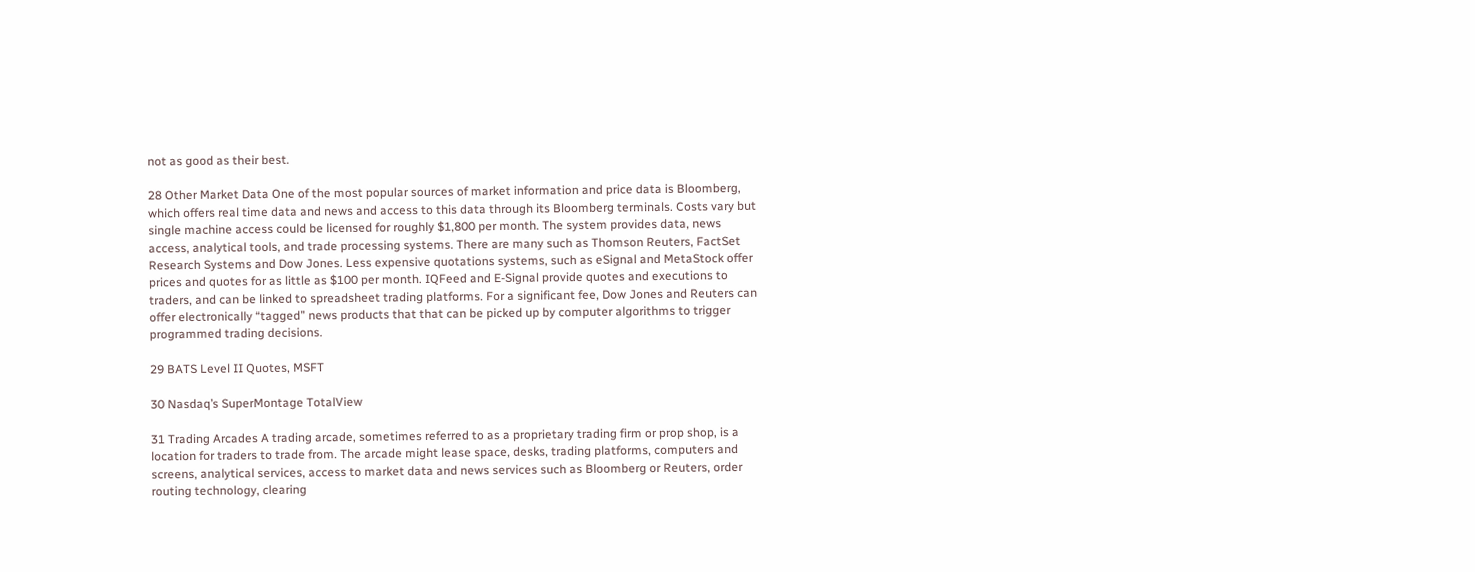not as good as their best.

28 Other Market Data One of the most popular sources of market information and price data is Bloomberg, which offers real time data and news and access to this data through its Bloomberg terminals. Costs vary but single machine access could be licensed for roughly $1,800 per month. The system provides data, news access, analytical tools, and trade processing systems. There are many such as Thomson Reuters, FactSet Research Systems and Dow Jones. Less expensive quotations systems, such as eSignal and MetaStock offer prices and quotes for as little as $100 per month. IQFeed and E-Signal provide quotes and executions to traders, and can be linked to spreadsheet trading platforms. For a significant fee, Dow Jones and Reuters can offer electronically “tagged” news products that that can be picked up by computer algorithms to trigger programmed trading decisions.

29 BATS Level II Quotes, MSFT

30 Nasdaq’s SuperMontage TotalView

31 Trading Arcades A trading arcade, sometimes referred to as a proprietary trading firm or prop shop, is a location for traders to trade from. The arcade might lease space, desks, trading platforms, computers and screens, analytical services, access to market data and news services such as Bloomberg or Reuters, order routing technology, clearing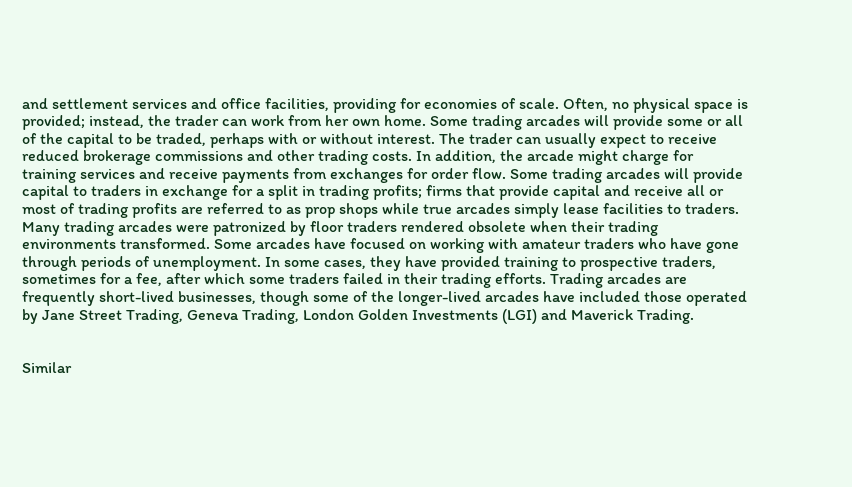and settlement services and office facilities, providing for economies of scale. Often, no physical space is provided; instead, the trader can work from her own home. Some trading arcades will provide some or all of the capital to be traded, perhaps with or without interest. The trader can usually expect to receive reduced brokerage commissions and other trading costs. In addition, the arcade might charge for training services and receive payments from exchanges for order flow. Some trading arcades will provide capital to traders in exchange for a split in trading profits; firms that provide capital and receive all or most of trading profits are referred to as prop shops while true arcades simply lease facilities to traders. Many trading arcades were patronized by floor traders rendered obsolete when their trading environments transformed. Some arcades have focused on working with amateur traders who have gone through periods of unemployment. In some cases, they have provided training to prospective traders, sometimes for a fee, after which some traders failed in their trading efforts. Trading arcades are frequently short-lived businesses, though some of the longer-lived arcades have included those operated by Jane Street Trading, Geneva Trading, London Golden Investments (LGI) and Maverick Trading.


Similar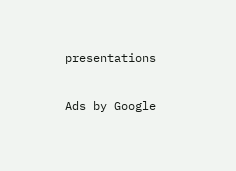presentations

Ads by Google